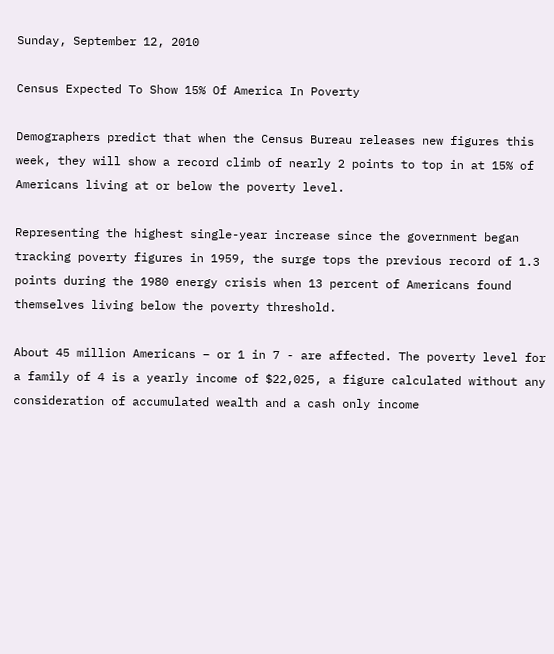Sunday, September 12, 2010

Census Expected To Show 15% Of America In Poverty

Demographers predict that when the Census Bureau releases new figures this week, they will show a record climb of nearly 2 points to top in at 15% of Americans living at or below the poverty level.

Representing the highest single-year increase since the government began tracking poverty figures in 1959, the surge tops the previous record of 1.3 points during the 1980 energy crisis when 13 percent of Americans found themselves living below the poverty threshold.

About 45 million Americans – or 1 in 7 - are affected. The poverty level for a family of 4 is a yearly income of $22,025, a figure calculated without any consideration of accumulated wealth and a cash only income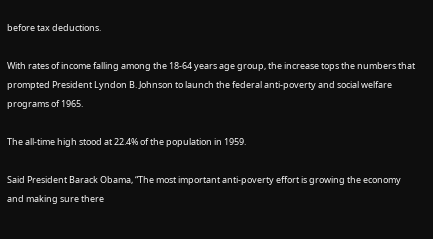before tax deductions.

With rates of income falling among the 18-64 years age group, the increase tops the numbers that prompted President Lyndon B. Johnson to launch the federal anti-poverty and social welfare programs of 1965.

The all-time high stood at 22.4% of the population in 1959.

Said President Barack Obama, “The most important anti-poverty effort is growing the economy and making sure there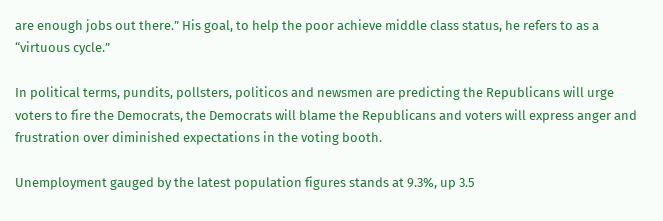are enough jobs out there.” His goal, to help the poor achieve middle class status, he refers to as a “virtuous cycle.”

In political terms, pundits, pollsters, politicos and newsmen are predicting the Republicans will urge voters to fire the Democrats, the Democrats will blame the Republicans and voters will express anger and frustration over diminished expectations in the voting booth.

Unemployment gauged by the latest population figures stands at 9.3%, up 3.5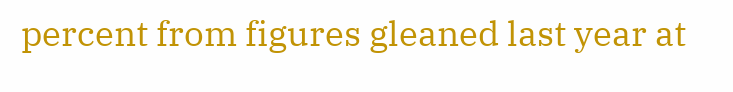percent from figures gleaned last year at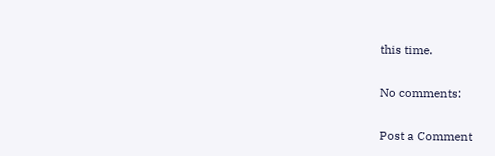this time.

No comments:

Post a Comment